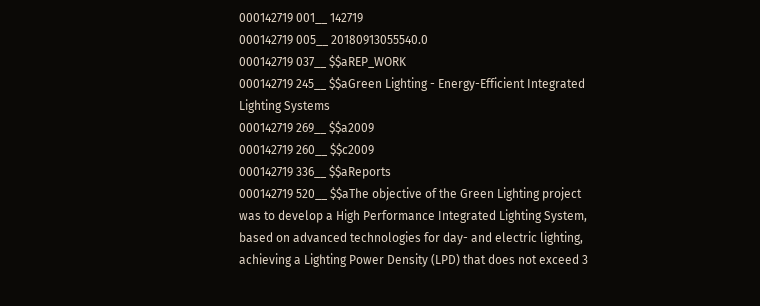000142719 001__ 142719
000142719 005__ 20180913055540.0
000142719 037__ $$aREP_WORK
000142719 245__ $$aGreen Lighting - Energy-Efficient Integrated Lighting Systems
000142719 269__ $$a2009
000142719 260__ $$c2009
000142719 336__ $$aReports
000142719 520__ $$aThe objective of the Green Lighting project was to develop a High Performance Integrated Lighting System, based on advanced technologies for day- and electric lighting, achieving a Lighting Power Density (LPD) that does not exceed 3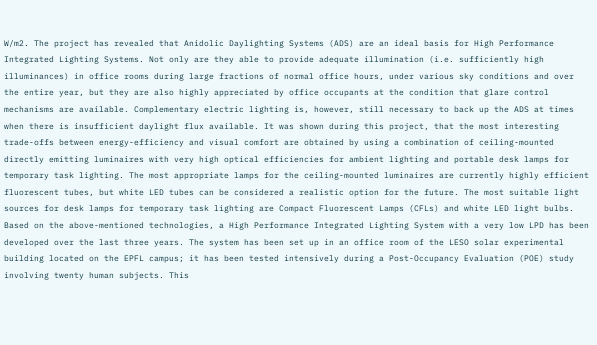W/m2. The project has revealed that Anidolic Daylighting Systems (ADS) are an ideal basis for High Performance Integrated Lighting Systems. Not only are they able to provide adequate illumination (i.e. sufficiently high illuminances) in office rooms during large fractions of normal office hours, under various sky conditions and over the entire year, but they are also highly appreciated by office occupants at the condition that glare control mechanisms are available. Complementary electric lighting is, however, still necessary to back up the ADS at times when there is insufficient daylight flux available. It was shown during this project, that the most interesting trade-offs between energy-efficiency and visual comfort are obtained by using a combination of ceiling-mounted directly emitting luminaires with very high optical efficiencies for ambient lighting and portable desk lamps for temporary task lighting. The most appropriate lamps for the ceiling-mounted luminaires are currently highly efficient fluorescent tubes, but white LED tubes can be considered a realistic option for the future. The most suitable light sources for desk lamps for temporary task lighting are Compact Fluorescent Lamps (CFLs) and white LED light bulbs. Based on the above-mentioned technologies, a High Performance Integrated Lighting System with a very low LPD has been developed over the last three years. The system has been set up in an office room of the LESO solar experimental building located on the EPFL campus; it has been tested intensively during a Post-Occupancy Evaluation (POE) study involving twenty human subjects. This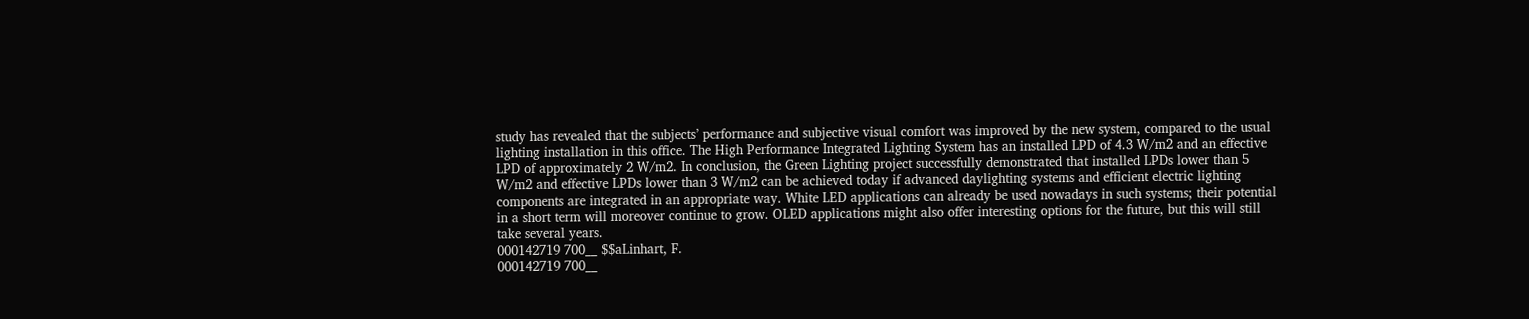study has revealed that the subjects’ performance and subjective visual comfort was improved by the new system, compared to the usual lighting installation in this office. The High Performance Integrated Lighting System has an installed LPD of 4.3 W/m2 and an effective LPD of approximately 2 W/m2. In conclusion, the Green Lighting project successfully demonstrated that installed LPDs lower than 5 W/m2 and effective LPDs lower than 3 W/m2 can be achieved today if advanced daylighting systems and efficient electric lighting components are integrated in an appropriate way. White LED applications can already be used nowadays in such systems; their potential in a short term will moreover continue to grow. OLED applications might also offer interesting options for the future, but this will still take several years.
000142719 700__ $$aLinhart, F.
000142719 700__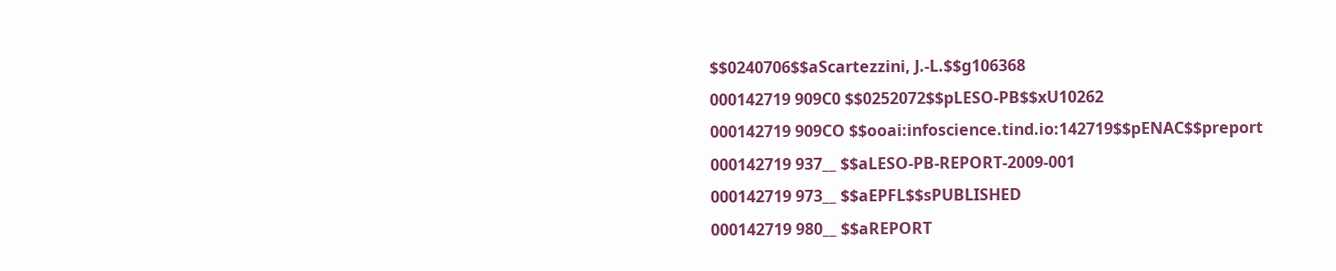$$0240706$$aScartezzini, J.-L.$$g106368
000142719 909C0 $$0252072$$pLESO-PB$$xU10262
000142719 909CO $$ooai:infoscience.tind.io:142719$$pENAC$$preport
000142719 937__ $$aLESO-PB-REPORT-2009-001
000142719 973__ $$aEPFL$$sPUBLISHED
000142719 980__ $$aREPORT